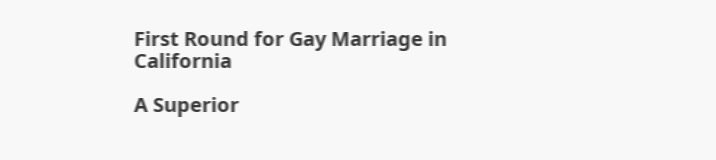First Round for Gay Marriage in California

A Superior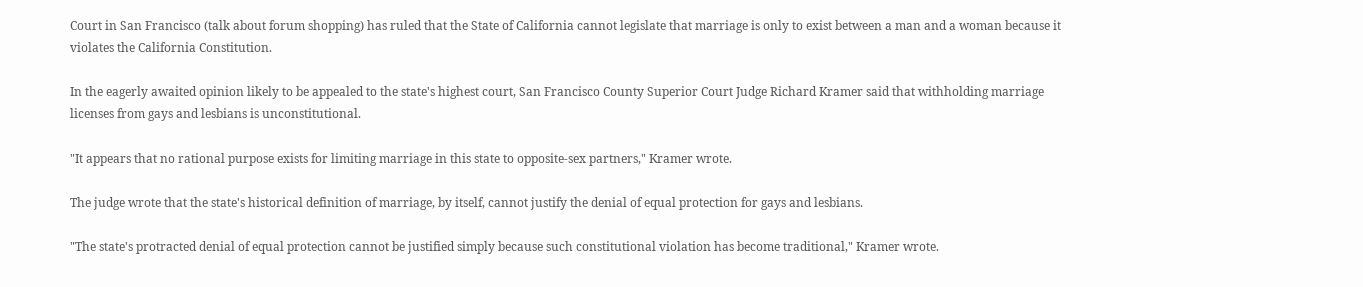Court in San Francisco (talk about forum shopping) has ruled that the State of California cannot legislate that marriage is only to exist between a man and a woman because it violates the California Constitution.

In the eagerly awaited opinion likely to be appealed to the state's highest court, San Francisco County Superior Court Judge Richard Kramer said that withholding marriage licenses from gays and lesbians is unconstitutional.

"It appears that no rational purpose exists for limiting marriage in this state to opposite-sex partners," Kramer wrote.

The judge wrote that the state's historical definition of marriage, by itself, cannot justify the denial of equal protection for gays and lesbians.

"The state's protracted denial of equal protection cannot be justified simply because such constitutional violation has become traditional," Kramer wrote.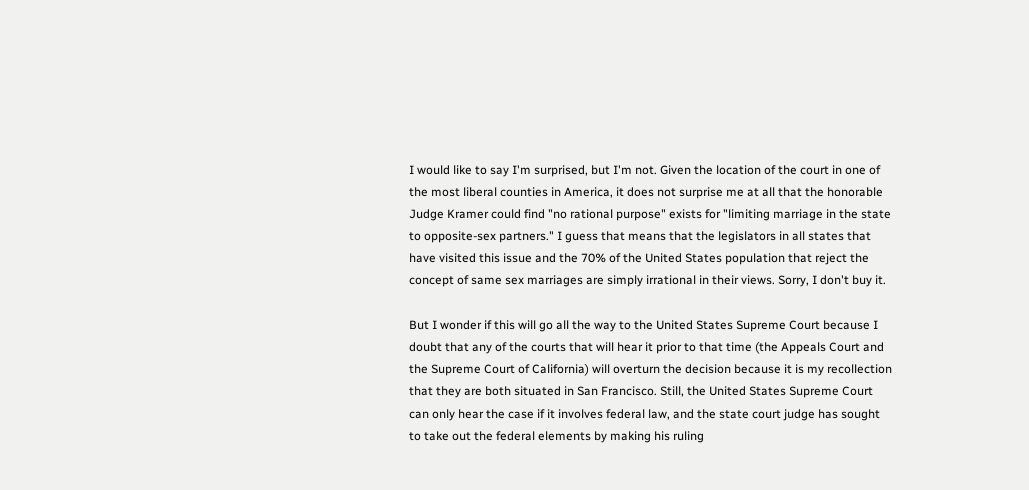I would like to say I'm surprised, but I'm not. Given the location of the court in one of the most liberal counties in America, it does not surprise me at all that the honorable Judge Kramer could find "no rational purpose" exists for "limiting marriage in the state to opposite-sex partners." I guess that means that the legislators in all states that have visited this issue and the 70% of the United States population that reject the concept of same sex marriages are simply irrational in their views. Sorry, I don't buy it.

But I wonder if this will go all the way to the United States Supreme Court because I doubt that any of the courts that will hear it prior to that time (the Appeals Court and the Supreme Court of California) will overturn the decision because it is my recollection that they are both situated in San Francisco. Still, the United States Supreme Court can only hear the case if it involves federal law, and the state court judge has sought to take out the federal elements by making his ruling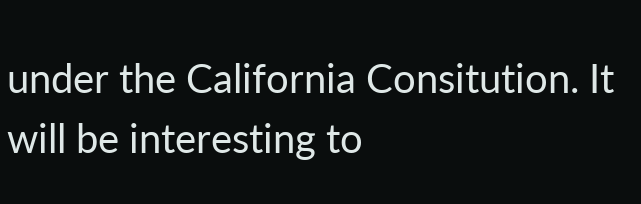under the California Consitution. It will be interesting to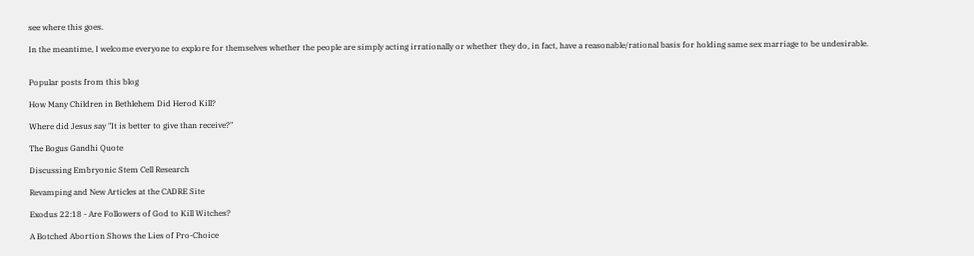see where this goes.

In the meantime, I welcome everyone to explore for themselves whether the people are simply acting irrationally or whether they do, in fact, have a reasonable/rational basis for holding same sex marriage to be undesirable.


Popular posts from this blog

How Many Children in Bethlehem Did Herod Kill?

Where did Jesus say "It is better to give than receive?"

The Bogus Gandhi Quote

Discussing Embryonic Stem Cell Research

Revamping and New Articles at the CADRE Site

Exodus 22:18 - Are Followers of God to Kill Witches?

A Botched Abortion Shows the Lies of Pro-Choice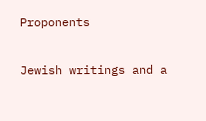Proponents

Jewish writings and a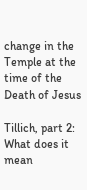change in the Temple at the time of the Death of Jesus

Tillich, part 2: What does it mean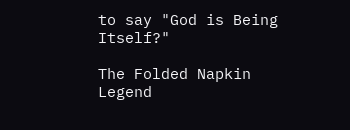to say "God is Being Itself?"

The Folded Napkin Legend